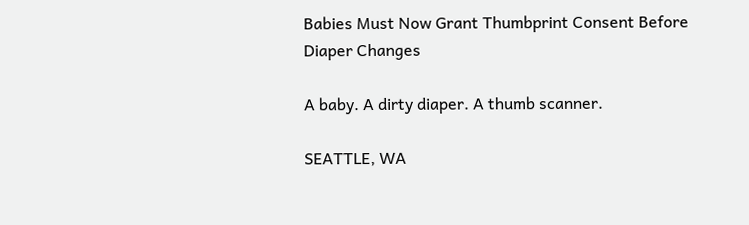Babies Must Now Grant Thumbprint Consent Before Diaper Changes

A baby. A dirty diaper. A thumb scanner.

SEATTLE, WA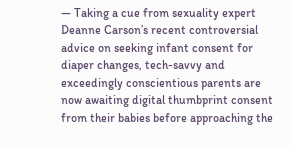— Taking a cue from sexuality expert Deanne Carson’s recent controversial advice on seeking infant consent for diaper changes, tech-savvy and exceedingly conscientious parents are now awaiting digital thumbprint consent from their babies before approaching the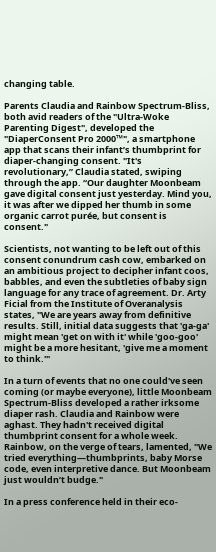changing table.

Parents Claudia and Rainbow Spectrum-Bliss, both avid readers of the "Ultra-Woke Parenting Digest", developed the "DiaperConsent Pro 2000™", a smartphone app that scans their infant’s thumbprint for diaper-changing consent. "It's revolutionary,” Claudia stated, swiping through the app. “Our daughter Moonbeam gave digital consent just yesterday. Mind you, it was after we dipped her thumb in some organic carrot purée, but consent is consent."

Scientists, not wanting to be left out of this consent conundrum cash cow, embarked on an ambitious project to decipher infant coos, babbles, and even the subtleties of baby sign language for any trace of agreement. Dr. Arty Ficial from the Institute of Overanalysis states, "We are years away from definitive results. Still, initial data suggests that 'ga-ga' might mean 'get on with it' while 'goo-goo' might be a more hesitant, 'give me a moment to think.'"

In a turn of events that no one could've seen coming (or maybe everyone), little Moonbeam Spectrum-Bliss developed a rather irksome diaper rash. Claudia and Rainbow were aghast. They hadn't received digital thumbprint consent for a whole week. Rainbow, on the verge of tears, lamented, "We tried everything—thumbprints, baby Morse code, even interpretive dance. But Moonbeam just wouldn’t budge."

In a press conference held in their eco-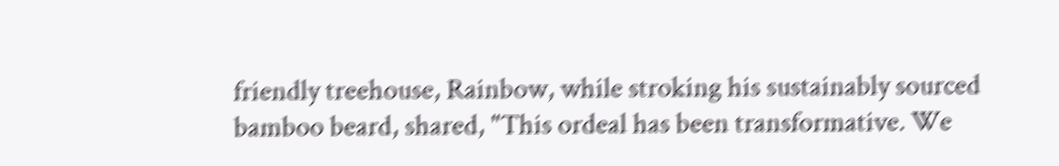friendly treehouse, Rainbow, while stroking his sustainably sourced bamboo beard, shared, "This ordeal has been transformative. We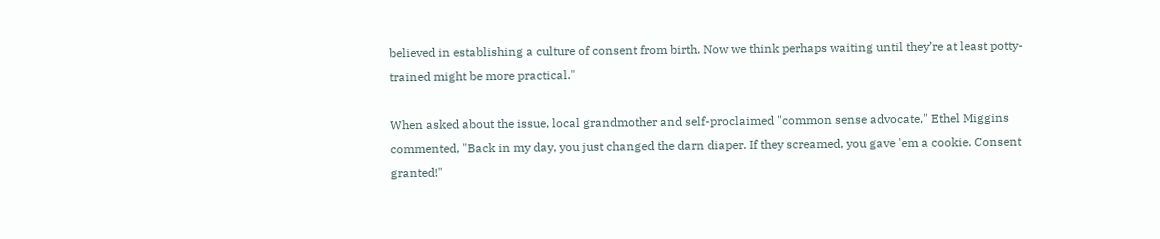believed in establishing a culture of consent from birth. Now we think perhaps waiting until they’re at least potty-trained might be more practical."

When asked about the issue, local grandmother and self-proclaimed "common sense advocate," Ethel Miggins commented, "Back in my day, you just changed the darn diaper. If they screamed, you gave 'em a cookie. Consent granted!"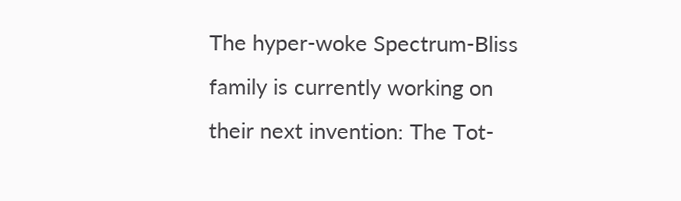The hyper-woke Spectrum-Bliss family is currently working on their next invention: The Tot-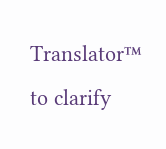Translator™ to clarify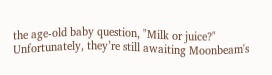the age-old baby question, "Milk or juice?" Unfortunately, they’re still awaiting Moonbeam's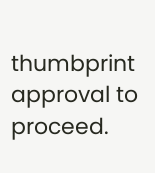thumbprint approval to proceed.